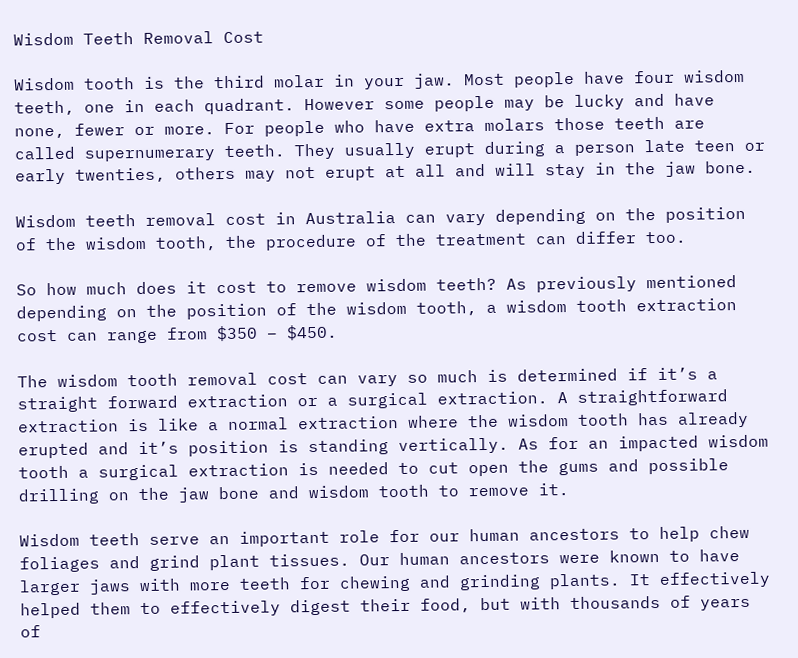Wisdom Teeth Removal Cost

Wisdom tooth is the third molar in your jaw. Most people have four wisdom teeth, one in each quadrant. However some people may be lucky and have none, fewer or more. For people who have extra molars those teeth are called supernumerary teeth. They usually erupt during a person late teen or early twenties, others may not erupt at all and will stay in the jaw bone.

Wisdom teeth removal cost in Australia can vary depending on the position of the wisdom tooth, the procedure of the treatment can differ too.

So how much does it cost to remove wisdom teeth? As previously mentioned depending on the position of the wisdom tooth, a wisdom tooth extraction cost can range from $350 – $450.

The wisdom tooth removal cost can vary so much is determined if it’s a straight forward extraction or a surgical extraction. A straightforward extraction is like a normal extraction where the wisdom tooth has already erupted and it’s position is standing vertically. As for an impacted wisdom tooth a surgical extraction is needed to cut open the gums and possible drilling on the jaw bone and wisdom tooth to remove it.

Wisdom teeth serve an important role for our human ancestors to help chew foliages and grind plant tissues. Our human ancestors were known to have larger jaws with more teeth for chewing and grinding plants. It effectively helped them to effectively digest their food, but with thousands of years of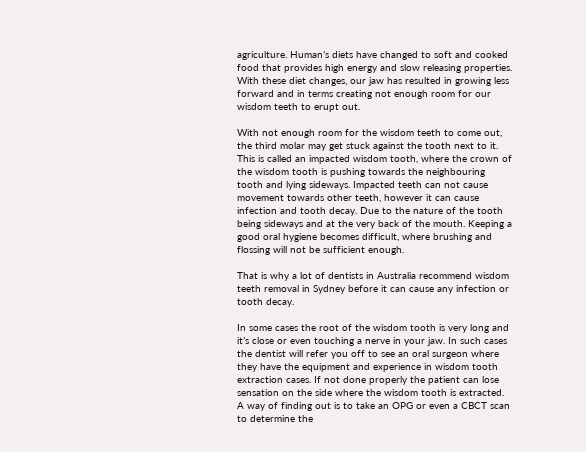agriculture. Human’s diets have changed to soft and cooked food that provides high energy and slow releasing properties. With these diet changes, our jaw has resulted in growing less forward and in terms creating not enough room for our wisdom teeth to erupt out.

With not enough room for the wisdom teeth to come out, the third molar may get stuck against the tooth next to it. This is called an impacted wisdom tooth, where the crown of the wisdom tooth is pushing towards the neighbouring tooth and lying sideways. Impacted teeth can not cause movement towards other teeth, however it can cause infection and tooth decay. Due to the nature of the tooth being sideways and at the very back of the mouth. Keeping a good oral hygiene becomes difficult, where brushing and flossing will not be sufficient enough.

That is why a lot of dentists in Australia recommend wisdom teeth removal in Sydney before it can cause any infection or tooth decay.

In some cases the root of the wisdom tooth is very long and it’s close or even touching a nerve in your jaw. In such cases the dentist will refer you off to see an oral surgeon where they have the equipment and experience in wisdom tooth extraction cases. If not done properly the patient can lose sensation on the side where the wisdom tooth is extracted. A way of finding out is to take an OPG or even a CBCT scan to determine the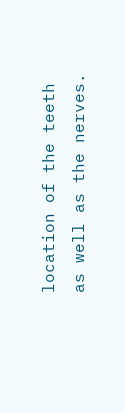location of the teeth as well as the nerves.